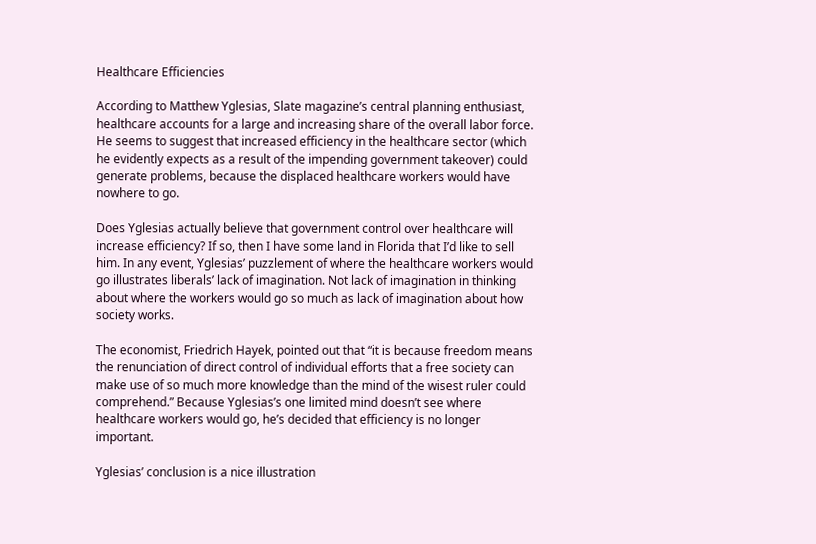Healthcare Efficiencies

According to Matthew Yglesias, Slate magazine’s central planning enthusiast, healthcare accounts for a large and increasing share of the overall labor force. He seems to suggest that increased efficiency in the healthcare sector (which he evidently expects as a result of the impending government takeover) could generate problems, because the displaced healthcare workers would have nowhere to go.

Does Yglesias actually believe that government control over healthcare will increase efficiency? If so, then I have some land in Florida that I’d like to sell him. In any event, Yglesias’ puzzlement of where the healthcare workers would go illustrates liberals’ lack of imagination. Not lack of imagination in thinking about where the workers would go so much as lack of imagination about how society works.

The economist, Friedrich Hayek, pointed out that “it is because freedom means the renunciation of direct control of individual efforts that a free society can make use of so much more knowledge than the mind of the wisest ruler could comprehend.” Because Yglesias’s one limited mind doesn’t see where healthcare workers would go, he’s decided that efficiency is no longer important.

Yglesias’ conclusion is a nice illustration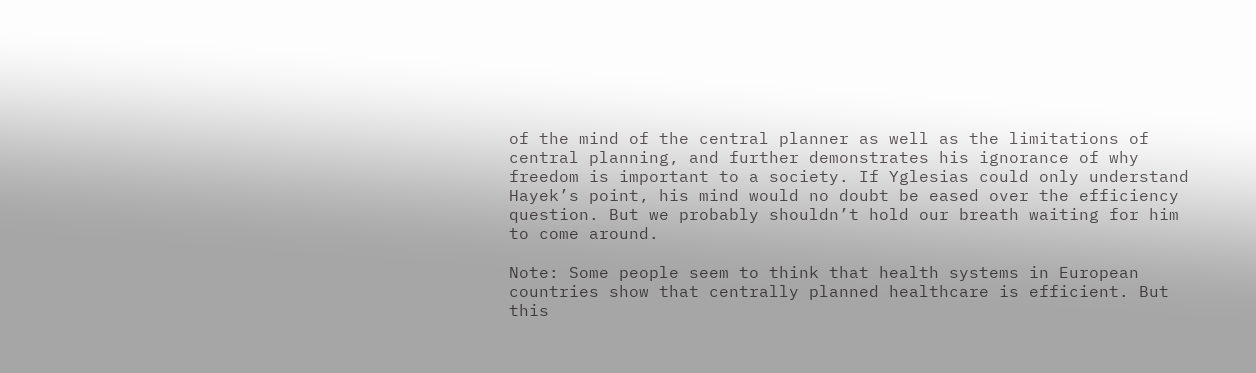of the mind of the central planner as well as the limitations of central planning, and further demonstrates his ignorance of why freedom is important to a society. If Yglesias could only understand Hayek’s point, his mind would no doubt be eased over the efficiency question. But we probably shouldn’t hold our breath waiting for him to come around.

Note: Some people seem to think that health systems in European countries show that centrally planned healthcare is efficient. But this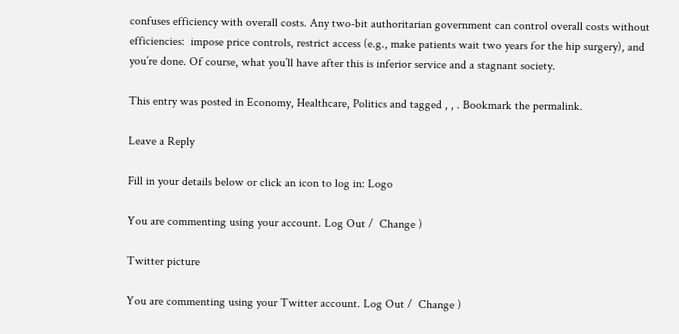confuses efficiency with overall costs. Any two-bit authoritarian government can control overall costs without efficiencies:  impose price controls, restrict access (e.g., make patients wait two years for the hip surgery), and you’re done. Of course, what you’ll have after this is inferior service and a stagnant society.

This entry was posted in Economy, Healthcare, Politics and tagged , , . Bookmark the permalink.

Leave a Reply

Fill in your details below or click an icon to log in: Logo

You are commenting using your account. Log Out /  Change )

Twitter picture

You are commenting using your Twitter account. Log Out /  Change )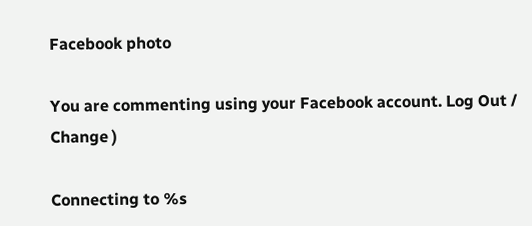Facebook photo

You are commenting using your Facebook account. Log Out /  Change )

Connecting to %s